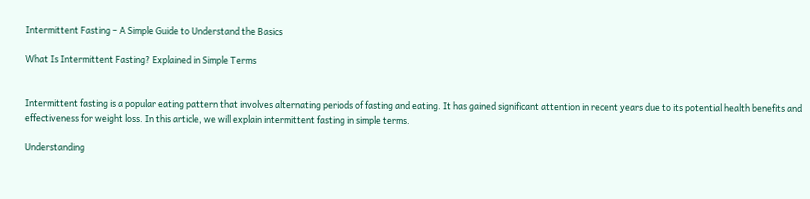Intermittent Fasting – A Simple Guide to Understand the Basics

What Is Intermittent Fasting? Explained in Simple Terms


Intermittent fasting is a popular eating pattern that involves alternating periods of fasting and eating. It has gained significant attention in recent years due to its potential health benefits and effectiveness for weight loss. In this article, we will explain intermittent fasting in simple terms.

Understanding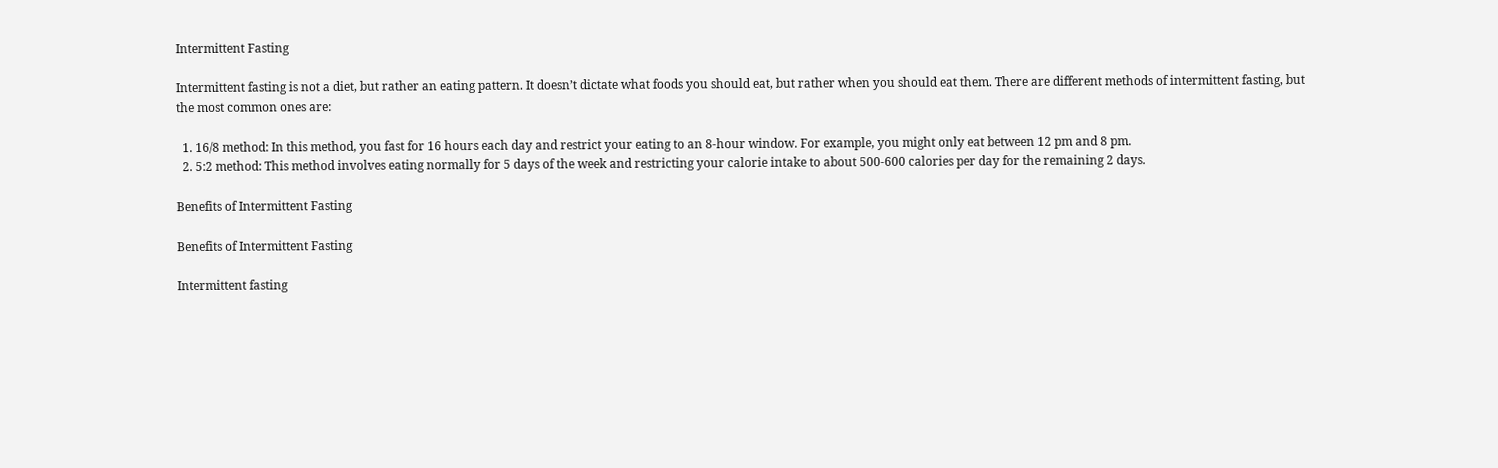Intermittent Fasting

Intermittent fasting is not a diet, but rather an eating pattern. It doesn’t dictate what foods you should eat, but rather when you should eat them. There are different methods of intermittent fasting, but the most common ones are:

  1. 16/8 method: In this method, you fast for 16 hours each day and restrict your eating to an 8-hour window. For example, you might only eat between 12 pm and 8 pm.
  2. 5:2 method: This method involves eating normally for 5 days of the week and restricting your calorie intake to about 500-600 calories per day for the remaining 2 days.

Benefits of Intermittent Fasting

Benefits of Intermittent Fasting

Intermittent fasting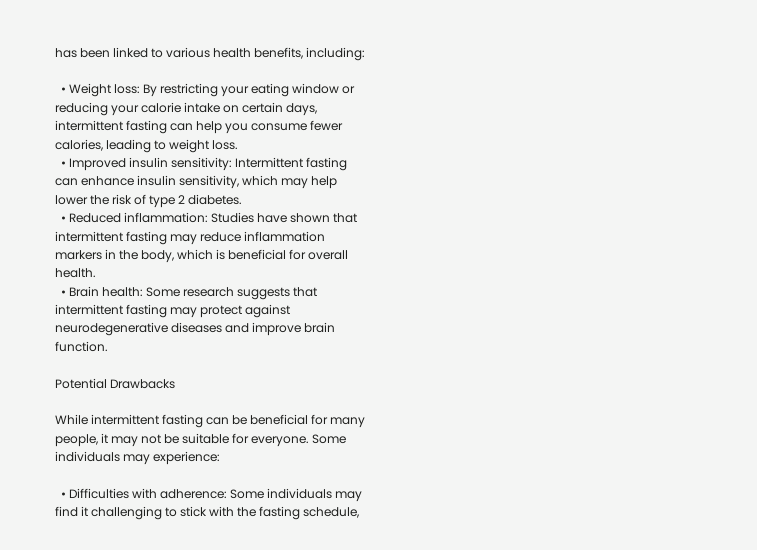has been linked to various health benefits, including:

  • Weight loss: By restricting your eating window or reducing your calorie intake on certain days, intermittent fasting can help you consume fewer calories, leading to weight loss.
  • Improved insulin sensitivity: Intermittent fasting can enhance insulin sensitivity, which may help lower the risk of type 2 diabetes.
  • Reduced inflammation: Studies have shown that intermittent fasting may reduce inflammation markers in the body, which is beneficial for overall health.
  • Brain health: Some research suggests that intermittent fasting may protect against neurodegenerative diseases and improve brain function.

Potential Drawbacks

While intermittent fasting can be beneficial for many people, it may not be suitable for everyone. Some individuals may experience:

  • Difficulties with adherence: Some individuals may find it challenging to stick with the fasting schedule,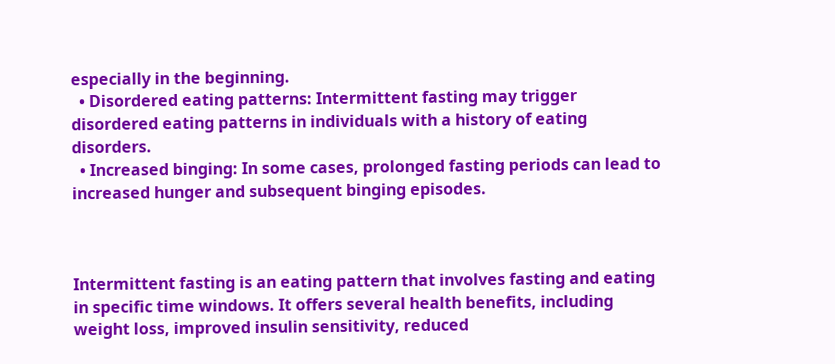especially in the beginning.
  • Disordered eating patterns: Intermittent fasting may trigger disordered eating patterns in individuals with a history of eating disorders.
  • Increased binging: In some cases, prolonged fasting periods can lead to increased hunger and subsequent binging episodes.



Intermittent fasting is an eating pattern that involves fasting and eating in specific time windows. It offers several health benefits, including weight loss, improved insulin sensitivity, reduced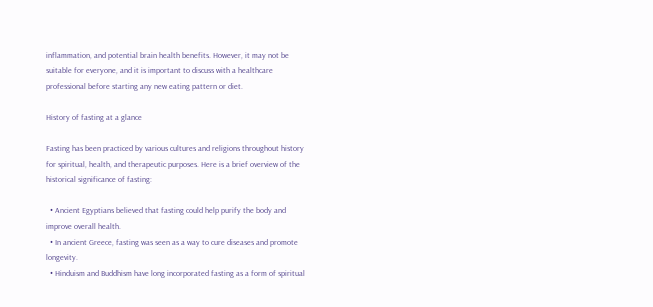inflammation, and potential brain health benefits. However, it may not be suitable for everyone, and it is important to discuss with a healthcare professional before starting any new eating pattern or diet.

History of fasting at a glance

Fasting has been practiced by various cultures and religions throughout history for spiritual, health, and therapeutic purposes. Here is a brief overview of the historical significance of fasting:

  • Ancient Egyptians believed that fasting could help purify the body and improve overall health.
  • In ancient Greece, fasting was seen as a way to cure diseases and promote longevity.
  • Hinduism and Buddhism have long incorporated fasting as a form of spiritual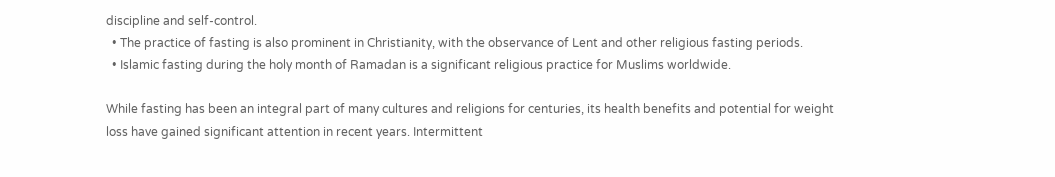discipline and self-control.
  • The practice of fasting is also prominent in Christianity, with the observance of Lent and other religious fasting periods.
  • Islamic fasting during the holy month of Ramadan is a significant religious practice for Muslims worldwide.

While fasting has been an integral part of many cultures and religions for centuries, its health benefits and potential for weight loss have gained significant attention in recent years. Intermittent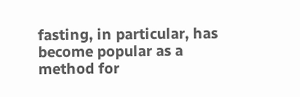fasting, in particular, has become popular as a method for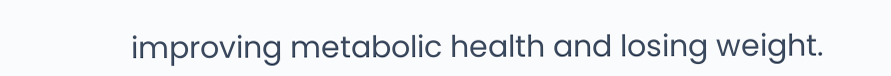improving metabolic health and losing weight.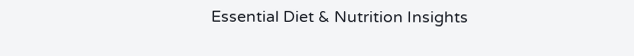Essential Diet & Nutrition Insights